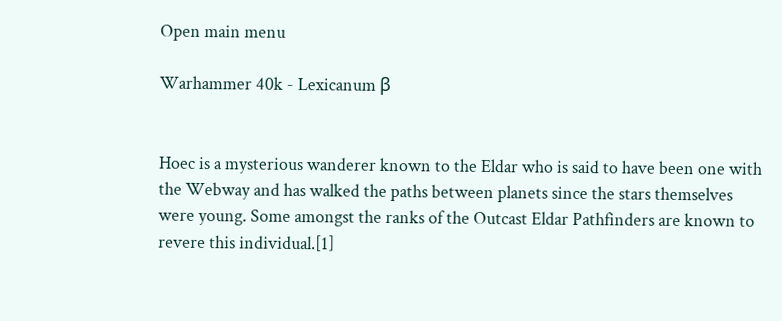Open main menu

Warhammer 40k - Lexicanum β


Hoec is a mysterious wanderer known to the Eldar who is said to have been one with the Webway and has walked the paths between planets since the stars themselves were young. Some amongst the ranks of the Outcast Eldar Pathfinders are known to revere this individual.[1]